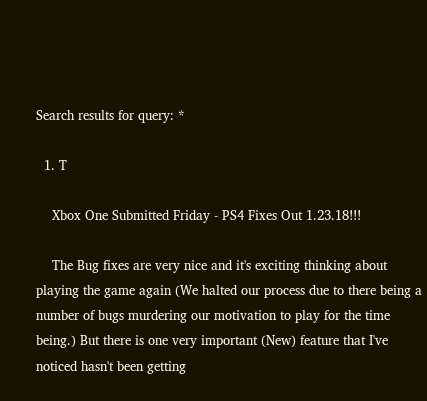Search results for query: *

  1. T

    Xbox One Submitted Friday - PS4 Fixes Out 1.23.18!!!

    The Bug fixes are very nice and it's exciting thinking about playing the game again (We halted our process due to there being a number of bugs murdering our motivation to play for the time being.) But there is one very important (New) feature that I've noticed hasn't been getting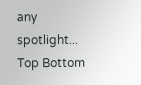any spotlight...
Top Bottom